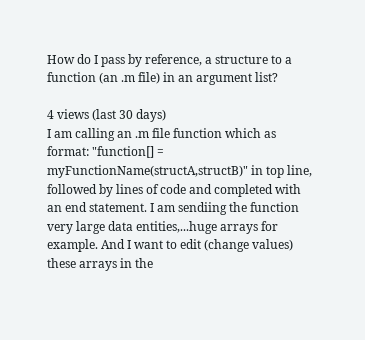How do I pass by reference, a structure to a function (an .m file) in an argument list?

4 views (last 30 days)
I am calling an .m file function which as format: "function[] = myFunctionName(structA,structB)" in top line, followed by lines of code and completed with an end statement. I am sendiing the function very large data entities,...huge arrays for example. And I want to edit (change values) these arrays in the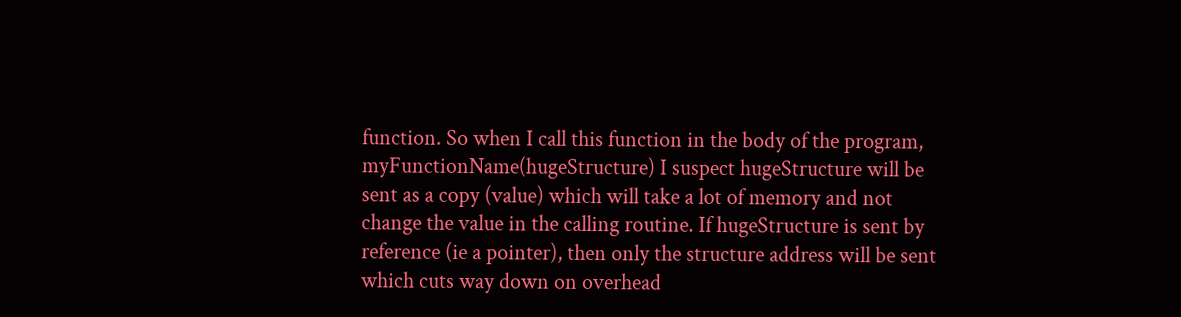function. So when I call this function in the body of the program, myFunctionName(hugeStructure) I suspect hugeStructure will be sent as a copy (value) which will take a lot of memory and not change the value in the calling routine. If hugeStructure is sent by reference (ie a pointer), then only the structure address will be sent which cuts way down on overhead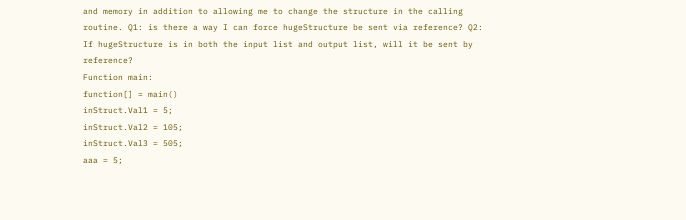and memory in addition to allowing me to change the structure in the calling routine. Q1: is there a way I can force hugeStructure be sent via reference? Q2: If hugeStructure is in both the input list and output list, will it be sent by reference?
Function main:
function[] = main()
inStruct.Val1 = 5;
inStruct.Val2 = 105;
inStruct.Val3 = 505;
aaa = 5;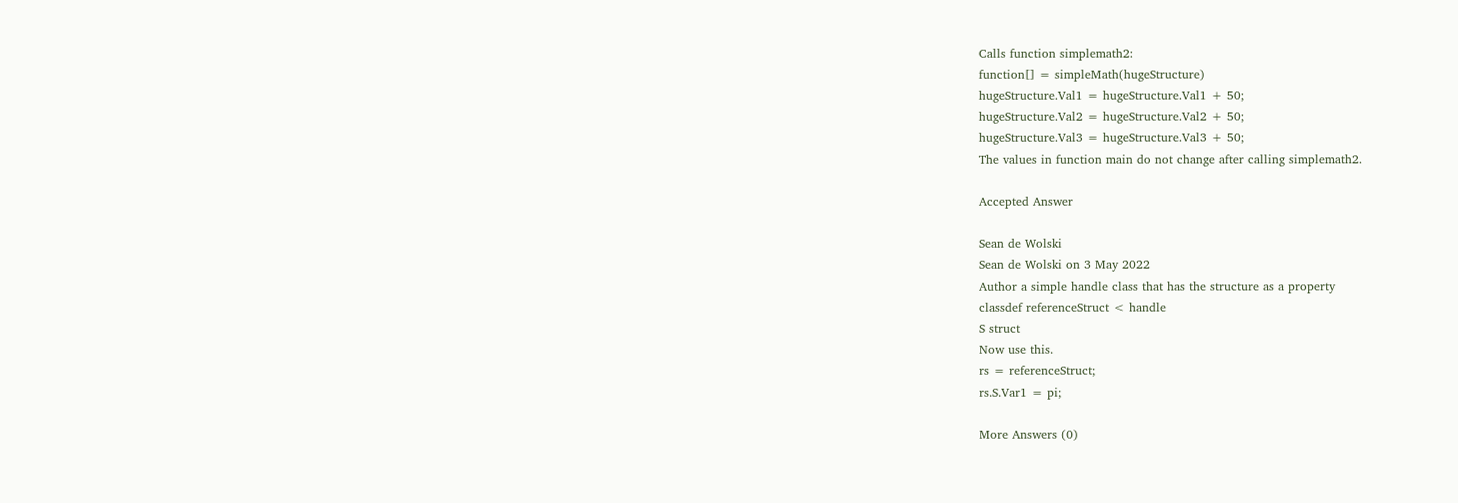Calls function simplemath2:
function[] = simpleMath(hugeStructure)
hugeStructure.Val1 = hugeStructure.Val1 + 50;
hugeStructure.Val2 = hugeStructure.Val2 + 50;
hugeStructure.Val3 = hugeStructure.Val3 + 50;
The values in function main do not change after calling simplemath2.

Accepted Answer

Sean de Wolski
Sean de Wolski on 3 May 2022
Author a simple handle class that has the structure as a property
classdef referenceStruct < handle
S struct
Now use this.
rs = referenceStruct;
rs.S.Var1 = pi;

More Answers (0)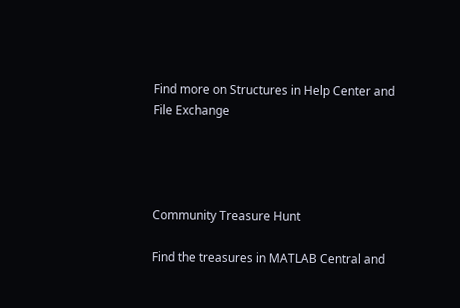Find more on Structures in Help Center and File Exchange




Community Treasure Hunt

Find the treasures in MATLAB Central and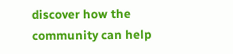discover how the community can help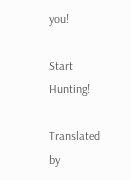you!

Start Hunting!

Translated by